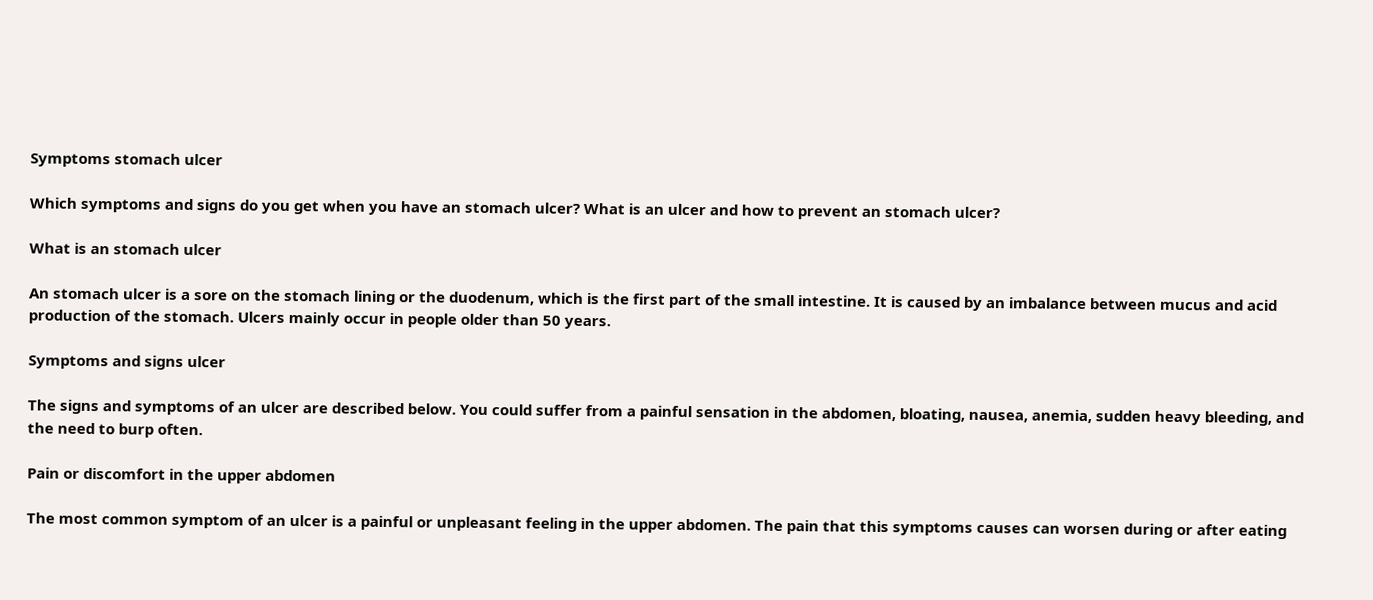Symptoms stomach ulcer

Which symptoms and signs do you get when you have an stomach ulcer? What is an ulcer and how to prevent an stomach ulcer?

What is an stomach ulcer

An stomach ulcer is a sore on the stomach lining or the duodenum, which is the first part of the small intestine. It is caused by an imbalance between mucus and acid production of the stomach. Ulcers mainly occur in people older than 50 years.

Symptoms and signs ulcer

The signs and symptoms of an ulcer are described below. You could suffer from a painful sensation in the abdomen, bloating, nausea, anemia, sudden heavy bleeding, and the need to burp often.

Pain or discomfort in the upper abdomen

The most common symptom of an ulcer is a painful or unpleasant feeling in the upper abdomen. The pain that this symptoms causes can worsen during or after eating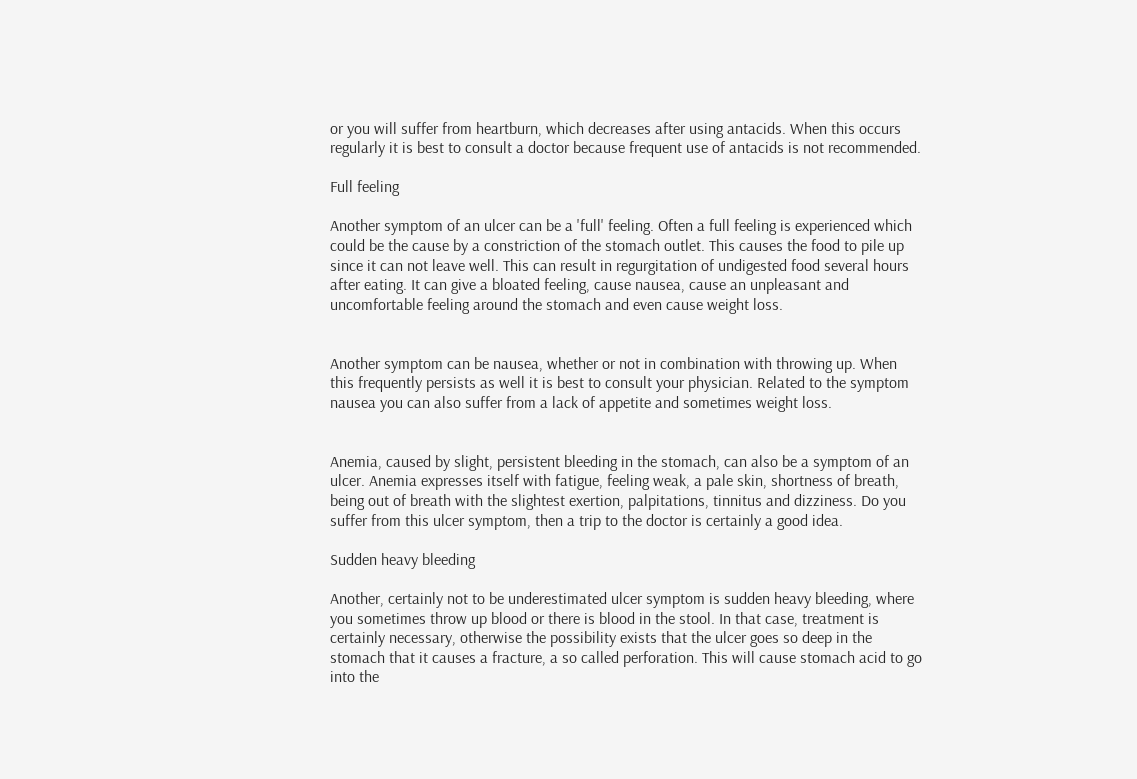or you will suffer from heartburn, which decreases after using antacids. When this occurs regularly it is best to consult a doctor because frequent use of antacids is not recommended.

Full feeling

Another symptom of an ulcer can be a 'full' feeling. Often a full feeling is experienced which could be the cause by a constriction of the stomach outlet. This causes the food to pile up since it can not leave well. This can result in regurgitation of undigested food several hours after eating. It can give a bloated feeling, cause nausea, cause an unpleasant and uncomfortable feeling around the stomach and even cause weight loss.


Another symptom can be nausea, whether or not in combination with throwing up. When this frequently persists as well it is best to consult your physician. Related to the symptom nausea you can also suffer from a lack of appetite and sometimes weight loss.


Anemia, caused by slight, persistent bleeding in the stomach, can also be a symptom of an ulcer. Anemia expresses itself with fatigue, feeling weak, a pale skin, shortness of breath, being out of breath with the slightest exertion, palpitations, tinnitus and dizziness. Do you suffer from this ulcer symptom, then a trip to the doctor is certainly a good idea.

Sudden heavy bleeding

Another, certainly not to be underestimated ulcer symptom is sudden heavy bleeding, where you sometimes throw up blood or there is blood in the stool. In that case, treatment is certainly necessary, otherwise the possibility exists that the ulcer goes so deep in the stomach that it causes a fracture, a so called perforation. This will cause stomach acid to go into the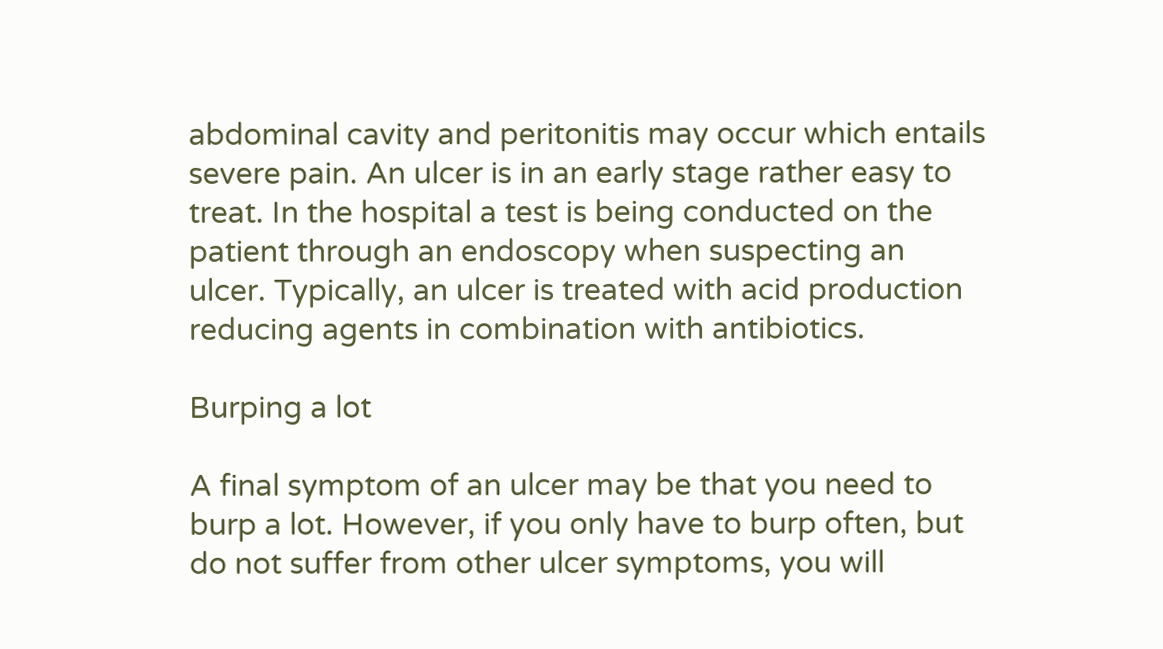abdominal cavity and peritonitis may occur which entails severe pain. An ulcer is in an early stage rather easy to treat. In the hospital a test is being conducted on the patient through an endoscopy when suspecting an ulcer. Typically, an ulcer is treated with acid production reducing agents in combination with antibiotics.

Burping a lot

A final symptom of an ulcer may be that you need to burp a lot. However, if you only have to burp often, but do not suffer from other ulcer symptoms, you will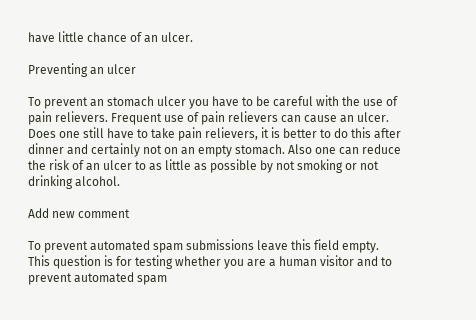have little chance of an ulcer.

Preventing an ulcer

To prevent an stomach ulcer you have to be careful with the use of pain relievers. Frequent use of pain relievers can cause an ulcer. Does one still have to take pain relievers, it is better to do this after dinner and certainly not on an empty stomach. Also one can reduce the risk of an ulcer to as little as possible by not smoking or not drinking alcohol.

Add new comment

To prevent automated spam submissions leave this field empty.
This question is for testing whether you are a human visitor and to prevent automated spam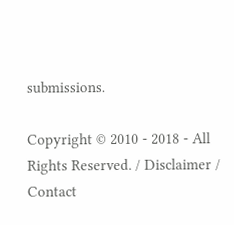submissions.

Copyright © 2010 - 2018 - All Rights Reserved. / Disclaimer / Contact